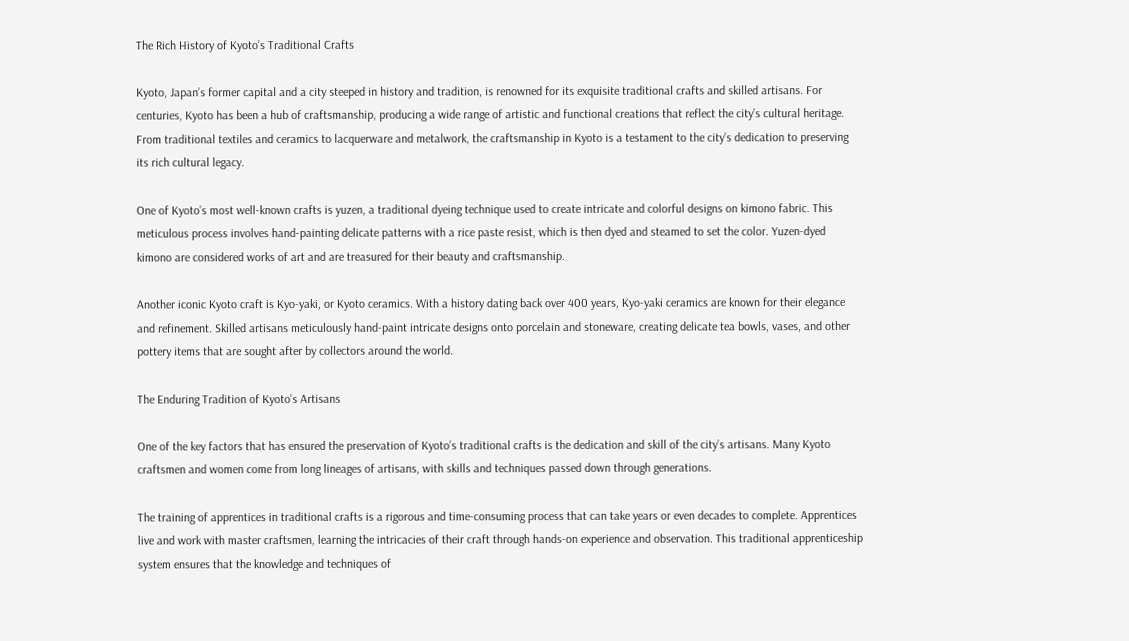The Rich History of Kyoto’s Traditional Crafts

Kyoto, Japan’s former capital and a city steeped in history and tradition, is renowned for its exquisite traditional crafts and skilled artisans. For centuries, Kyoto has been a hub of craftsmanship, producing a wide range of artistic and functional creations that reflect the city’s cultural heritage. From traditional textiles and ceramics to lacquerware and metalwork, the craftsmanship in Kyoto is a testament to the city’s dedication to preserving its rich cultural legacy.

One of Kyoto’s most well-known crafts is yuzen, a traditional dyeing technique used to create intricate and colorful designs on kimono fabric. This meticulous process involves hand-painting delicate patterns with a rice paste resist, which is then dyed and steamed to set the color. Yuzen-dyed kimono are considered works of art and are treasured for their beauty and craftsmanship.

Another iconic Kyoto craft is Kyo-yaki, or Kyoto ceramics. With a history dating back over 400 years, Kyo-yaki ceramics are known for their elegance and refinement. Skilled artisans meticulously hand-paint intricate designs onto porcelain and stoneware, creating delicate tea bowls, vases, and other pottery items that are sought after by collectors around the world.

The Enduring Tradition of Kyoto’s Artisans

One of the key factors that has ensured the preservation of Kyoto’s traditional crafts is the dedication and skill of the city’s artisans. Many Kyoto craftsmen and women come from long lineages of artisans, with skills and techniques passed down through generations.

The training of apprentices in traditional crafts is a rigorous and time-consuming process that can take years or even decades to complete. Apprentices live and work with master craftsmen, learning the intricacies of their craft through hands-on experience and observation. This traditional apprenticeship system ensures that the knowledge and techniques of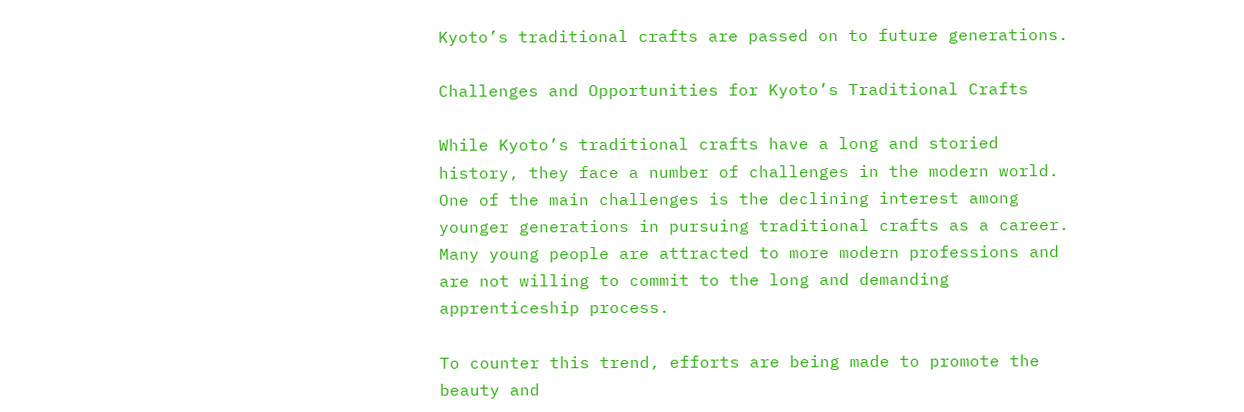Kyoto’s traditional crafts are passed on to future generations.

Challenges and Opportunities for Kyoto’s Traditional Crafts

While Kyoto’s traditional crafts have a long and storied history, they face a number of challenges in the modern world. One of the main challenges is the declining interest among younger generations in pursuing traditional crafts as a career. Many young people are attracted to more modern professions and are not willing to commit to the long and demanding apprenticeship process.

To counter this trend, efforts are being made to promote the beauty and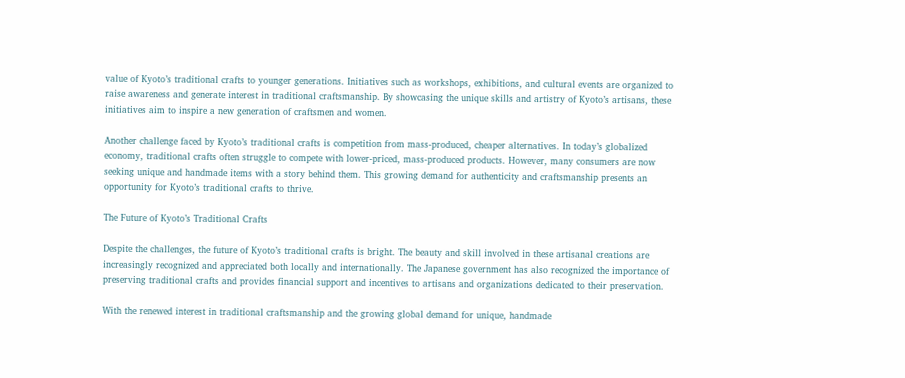value of Kyoto’s traditional crafts to younger generations. Initiatives such as workshops, exhibitions, and cultural events are organized to raise awareness and generate interest in traditional craftsmanship. By showcasing the unique skills and artistry of Kyoto’s artisans, these initiatives aim to inspire a new generation of craftsmen and women.

Another challenge faced by Kyoto’s traditional crafts is competition from mass-produced, cheaper alternatives. In today’s globalized economy, traditional crafts often struggle to compete with lower-priced, mass-produced products. However, many consumers are now seeking unique and handmade items with a story behind them. This growing demand for authenticity and craftsmanship presents an opportunity for Kyoto’s traditional crafts to thrive.

The Future of Kyoto’s Traditional Crafts

Despite the challenges, the future of Kyoto’s traditional crafts is bright. The beauty and skill involved in these artisanal creations are increasingly recognized and appreciated both locally and internationally. The Japanese government has also recognized the importance of preserving traditional crafts and provides financial support and incentives to artisans and organizations dedicated to their preservation.

With the renewed interest in traditional craftsmanship and the growing global demand for unique, handmade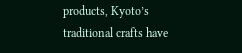products, Kyoto’s traditional crafts have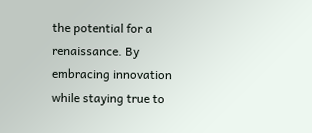the potential for a renaissance. By embracing innovation while staying true to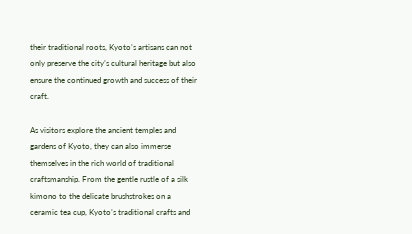their traditional roots, Kyoto’s artisans can not only preserve the city’s cultural heritage but also ensure the continued growth and success of their craft.

As visitors explore the ancient temples and gardens of Kyoto, they can also immerse themselves in the rich world of traditional craftsmanship. From the gentle rustle of a silk kimono to the delicate brushstrokes on a ceramic tea cup, Kyoto’s traditional crafts and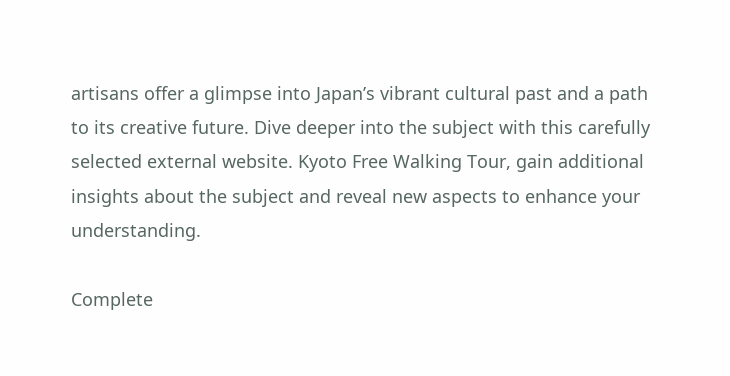artisans offer a glimpse into Japan’s vibrant cultural past and a path to its creative future. Dive deeper into the subject with this carefully selected external website. Kyoto Free Walking Tour, gain additional insights about the subject and reveal new aspects to enhance your understanding.

Complete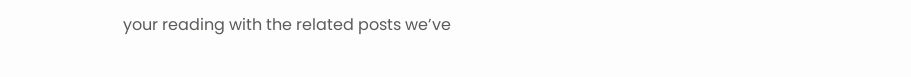your reading with the related posts we’ve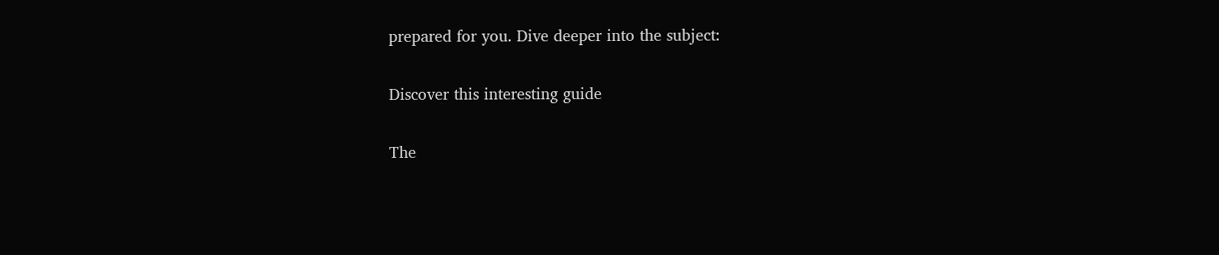prepared for you. Dive deeper into the subject:

Discover this interesting guide

The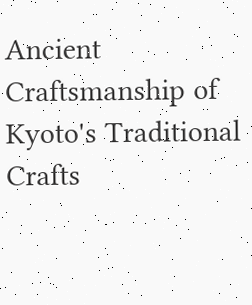Ancient Craftsmanship of Kyoto's Traditional Crafts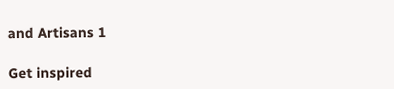and Artisans 1

Get inspired